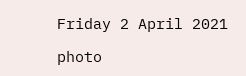Friday 2 April 2021

photo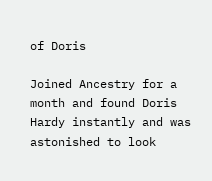of Doris

Joined Ancestry for a month and found Doris Hardy instantly and was astonished to look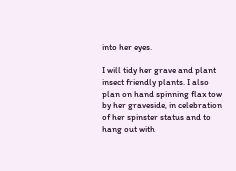into her eyes.

I will tidy her grave and plant insect friendly plants. I also plan on hand spinning flax tow by her graveside, in celebration of her spinster status and to hang out with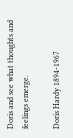Doris and see what thoughts and feelings emerge.

Doris Hardy 1894-1967